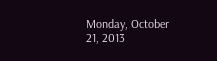Monday, October 21, 2013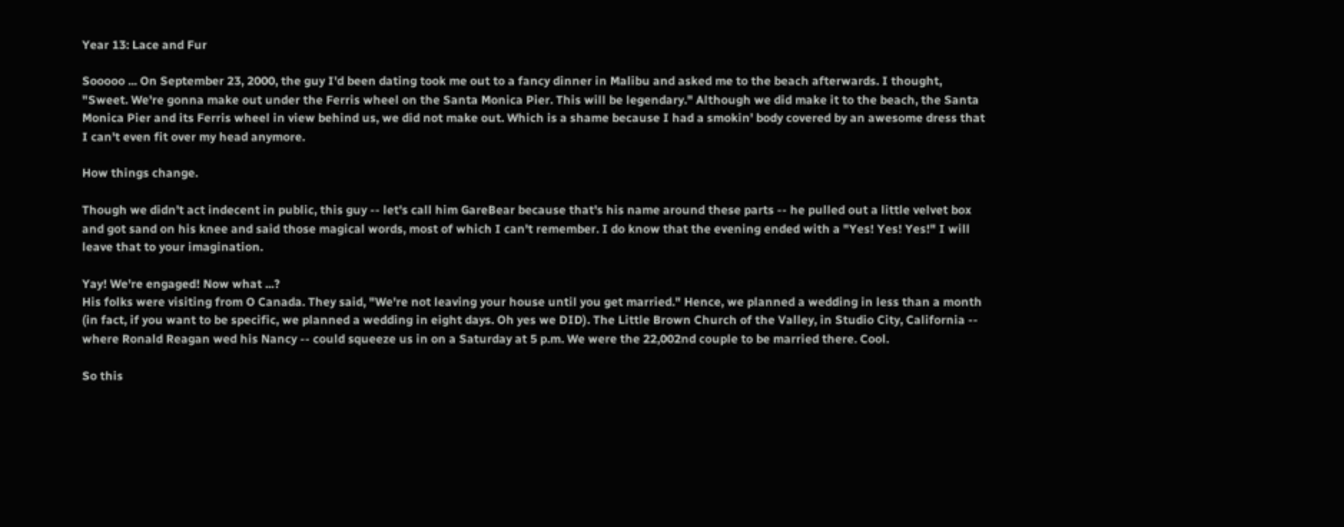Year 13: Lace and Fur

Sooooo ... On September 23, 2000, the guy I'd been dating took me out to a fancy dinner in Malibu and asked me to the beach afterwards. I thought, "Sweet. We're gonna make out under the Ferris wheel on the Santa Monica Pier. This will be legendary." Although we did make it to the beach, the Santa Monica Pier and its Ferris wheel in view behind us, we did not make out. Which is a shame because I had a smokin' body covered by an awesome dress that I can't even fit over my head anymore.

How things change.

Though we didn't act indecent in public, this guy -- let's call him GareBear because that's his name around these parts -- he pulled out a little velvet box and got sand on his knee and said those magical words, most of which I can't remember. I do know that the evening ended with a "Yes! Yes! Yes!" I will leave that to your imagination.

Yay! We're engaged! Now what ...?
His folks were visiting from O Canada. They said, "We're not leaving your house until you get married." Hence, we planned a wedding in less than a month (in fact, if you want to be specific, we planned a wedding in eight days. Oh yes we DID). The Little Brown Church of the Valley, in Studio City, California -- where Ronald Reagan wed his Nancy -- could squeeze us in on a Saturday at 5 p.m. We were the 22,002nd couple to be married there. Cool.

So this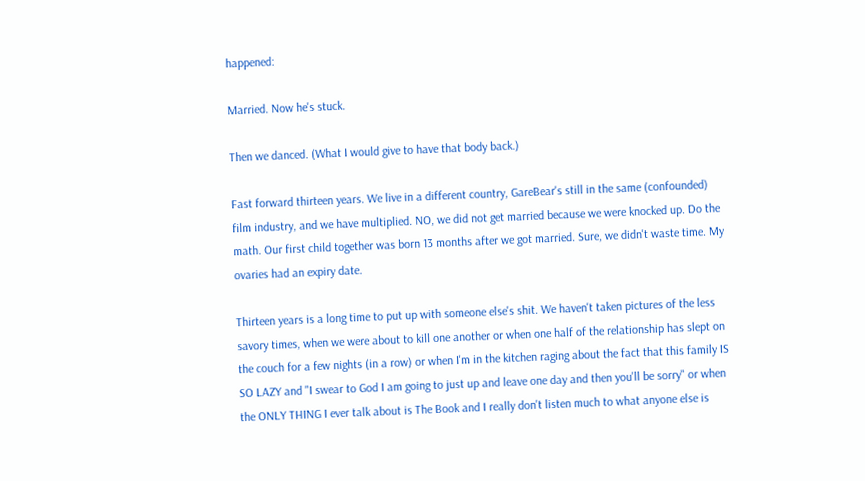happened:

Married. Now he's stuck.

Then we danced. (What I would give to have that body back.)

Fast forward thirteen years. We live in a different country, GareBear's still in the same (confounded) film industry, and we have multiplied. NO, we did not get married because we were knocked up. Do the math. Our first child together was born 13 months after we got married. Sure, we didn't waste time. My ovaries had an expiry date.

Thirteen years is a long time to put up with someone else's shit. We haven't taken pictures of the less savory times, when we were about to kill one another or when one half of the relationship has slept on the couch for a few nights (in a row) or when I'm in the kitchen raging about the fact that this family IS SO LAZY and "I swear to God I am going to just up and leave one day and then you'll be sorry" or when the ONLY THING I ever talk about is The Book and I really don't listen much to what anyone else is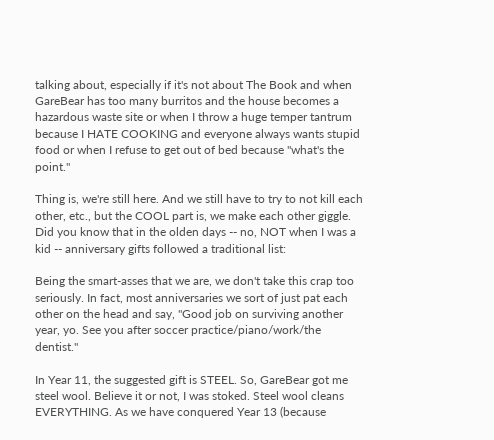talking about, especially if it's not about The Book and when GareBear has too many burritos and the house becomes a hazardous waste site or when I throw a huge temper tantrum because I HATE COOKING and everyone always wants stupid food or when I refuse to get out of bed because "what's the point."

Thing is, we're still here. And we still have to try to not kill each other, etc., but the COOL part is, we make each other giggle. Did you know that in the olden days -- no, NOT when I was a kid -- anniversary gifts followed a traditional list:

Being the smart-asses that we are, we don't take this crap too seriously. In fact, most anniversaries we sort of just pat each other on the head and say, "Good job on surviving another year, yo. See you after soccer practice/piano/work/the dentist."

In Year 11, the suggested gift is STEEL. So, GareBear got me steel wool. Believe it or not, I was stoked. Steel wool cleans EVERYTHING. As we have conquered Year 13 (because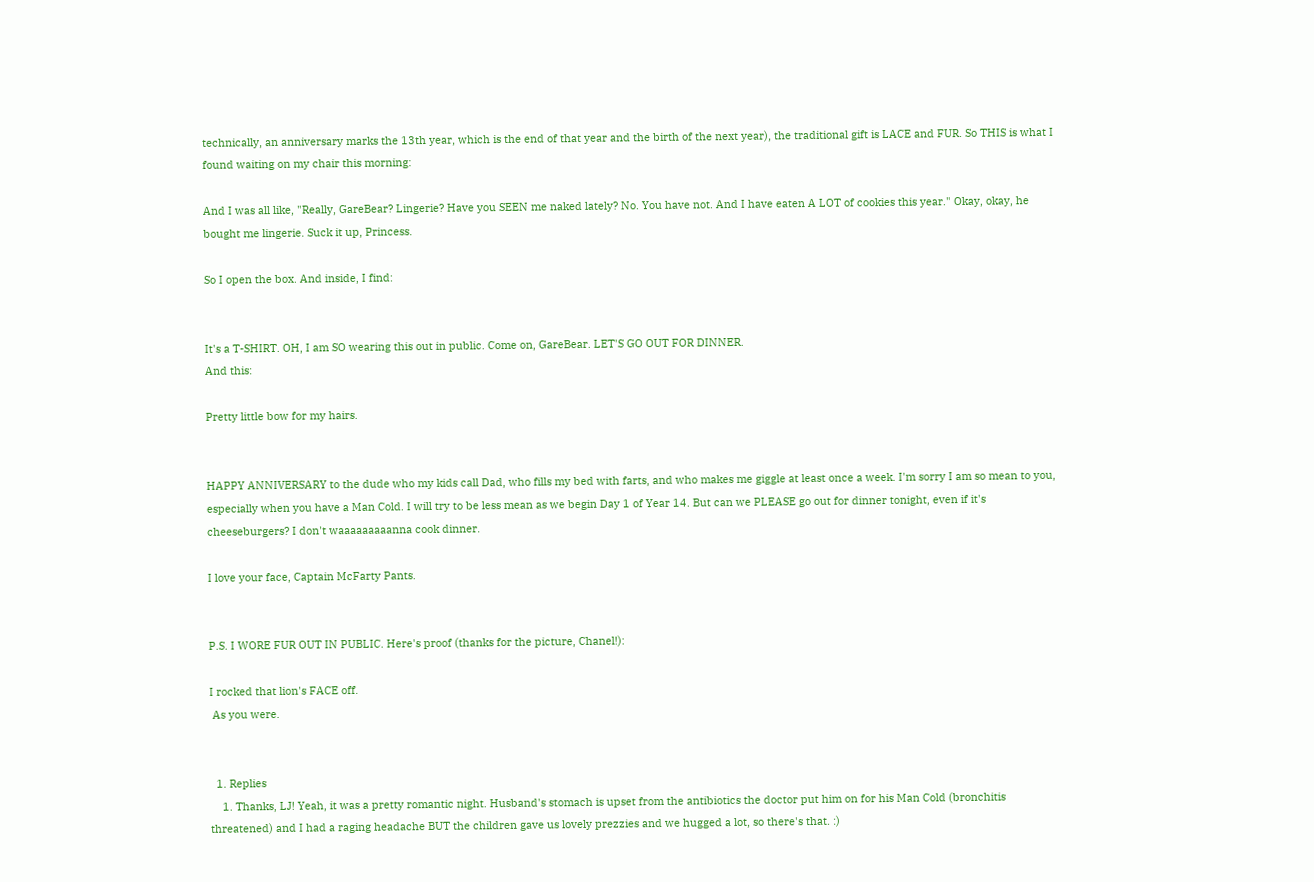technically, an anniversary marks the 13th year, which is the end of that year and the birth of the next year), the traditional gift is LACE and FUR. So THIS is what I found waiting on my chair this morning:

And I was all like, "Really, GareBear? Lingerie? Have you SEEN me naked lately? No. You have not. And I have eaten A LOT of cookies this year." Okay, okay, he bought me lingerie. Suck it up, Princess.

So I open the box. And inside, I find:


It's a T-SHIRT. OH, I am SO wearing this out in public. Come on, GareBear. LET'S GO OUT FOR DINNER.
And this:

Pretty little bow for my hairs.


HAPPY ANNIVERSARY to the dude who my kids call Dad, who fills my bed with farts, and who makes me giggle at least once a week. I'm sorry I am so mean to you, especially when you have a Man Cold. I will try to be less mean as we begin Day 1 of Year 14. But can we PLEASE go out for dinner tonight, even if it's cheeseburgers? I don't waaaaaaaaanna cook dinner.

I love your face, Captain McFarty Pants.


P.S. I WORE FUR OUT IN PUBLIC. Here's proof (thanks for the picture, Chanel!):

I rocked that lion's FACE off.
 As you were.


  1. Replies
    1. Thanks, LJ! Yeah, it was a pretty romantic night. Husband's stomach is upset from the antibiotics the doctor put him on for his Man Cold (bronchitis threatened) and I had a raging headache BUT the children gave us lovely prezzies and we hugged a lot, so there's that. :)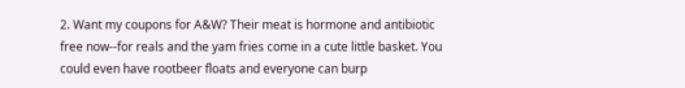2. Want my coupons for A&W? Their meat is hormone and antibiotic free now--for reals and the yam fries come in a cute little basket. You could even have rootbeer floats and everyone can burp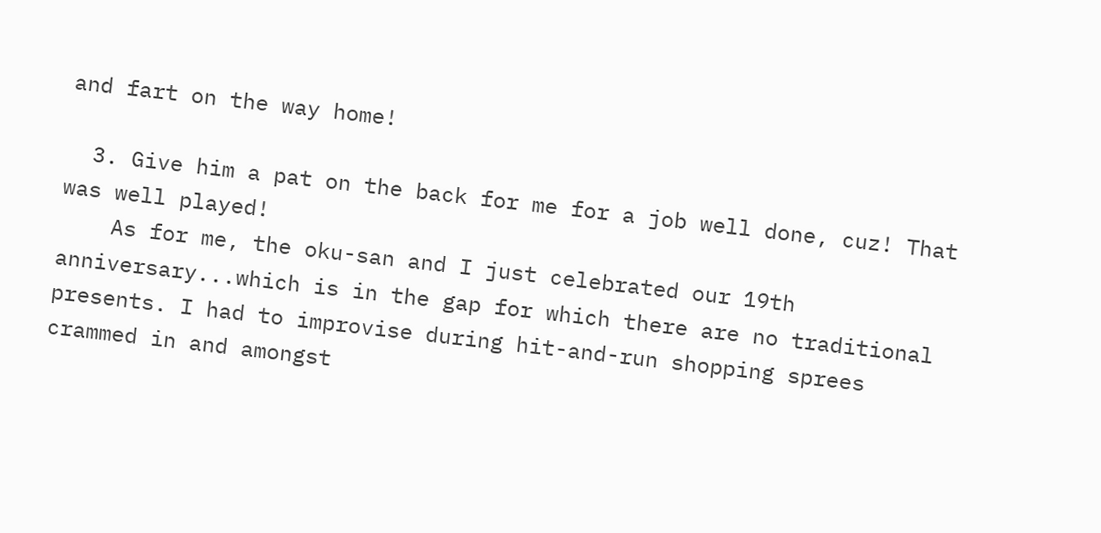and fart on the way home!

  3. Give him a pat on the back for me for a job well done, cuz! That was well played!
    As for me, the oku-san and I just celebrated our 19th anniversary...which is in the gap for which there are no traditional presents. I had to improvise during hit-and-run shopping sprees crammed in and amongst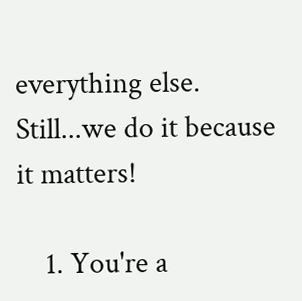everything else. Still...we do it because it matters!

    1. You're a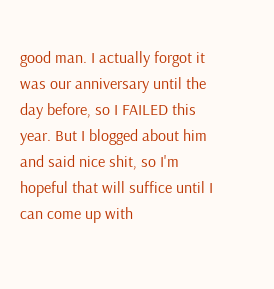good man. I actually forgot it was our anniversary until the day before, so I FAILED this year. But I blogged about him and said nice shit, so I'm hopeful that will suffice until I can come up with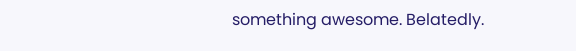something awesome. Belatedly.